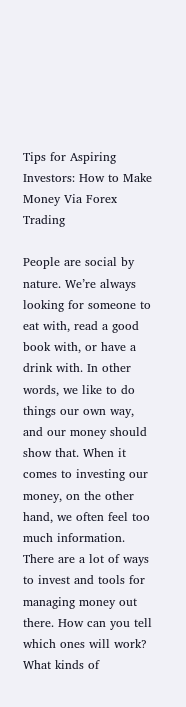Tips for Aspiring Investors: How to Make Money Via Forex Trading

People are social by nature. We’re always looking for someone to eat with, read a good book with, or have a drink with. In other words, we like to do things our own way, and our money should show that. When it comes to investing our money, on the other hand, we often feel too much information. There are a lot of ways to invest and tools for managing money out there. How can you tell which ones will work? What kinds of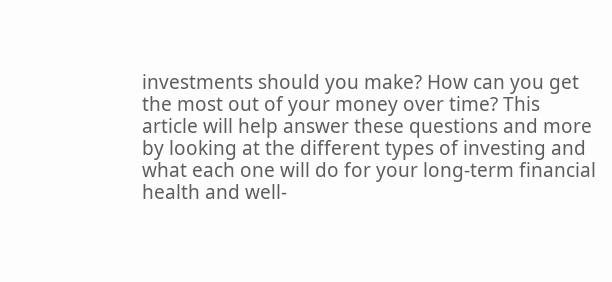investments should you make? How can you get the most out of your money over time? This article will help answer these questions and more by looking at the different types of investing and what each one will do for your long-term financial health and well-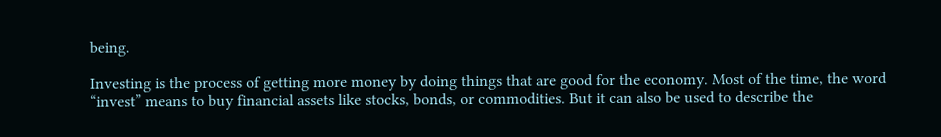being.

Investing is the process of getting more money by doing things that are good for the economy. Most of the time, the word “invest” means to buy financial assets like stocks, bonds, or commodities. But it can also be used to describe the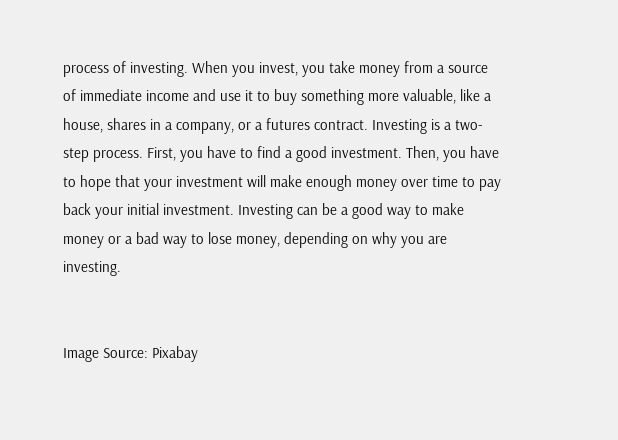process of investing. When you invest, you take money from a source of immediate income and use it to buy something more valuable, like a house, shares in a company, or a futures contract. Investing is a two-step process. First, you have to find a good investment. Then, you have to hope that your investment will make enough money over time to pay back your initial investment. Investing can be a good way to make money or a bad way to lose money, depending on why you are investing.


Image Source: Pixabay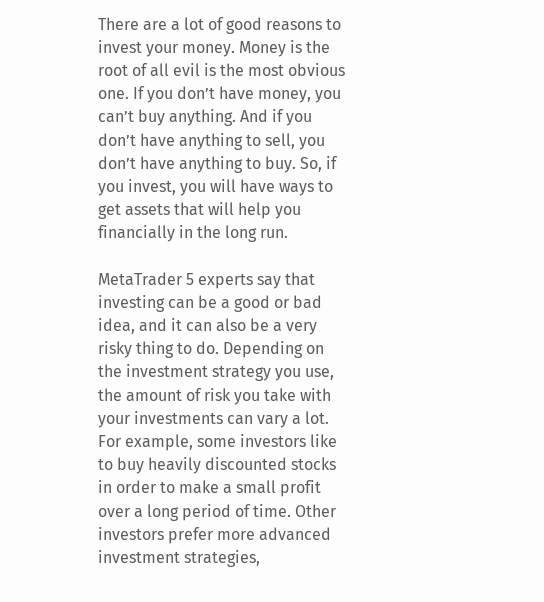There are a lot of good reasons to invest your money. Money is the root of all evil is the most obvious one. If you don’t have money, you can’t buy anything. And if you don’t have anything to sell, you don’t have anything to buy. So, if you invest, you will have ways to get assets that will help you financially in the long run.

MetaTrader 5 experts say that investing can be a good or bad idea, and it can also be a very risky thing to do. Depending on the investment strategy you use, the amount of risk you take with your investments can vary a lot. For example, some investors like to buy heavily discounted stocks in order to make a small profit over a long period of time. Other investors prefer more advanced investment strategies,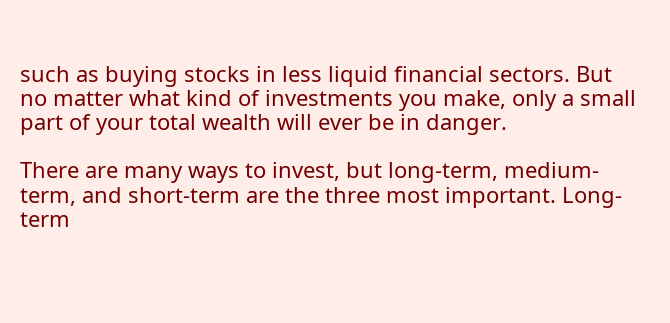such as buying stocks in less liquid financial sectors. But no matter what kind of investments you make, only a small part of your total wealth will ever be in danger.

There are many ways to invest, but long-term, medium-term, and short-term are the three most important. Long-term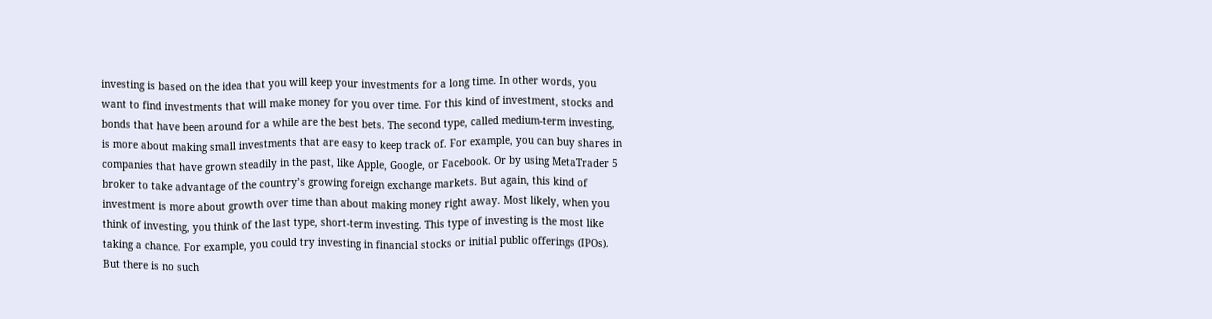investing is based on the idea that you will keep your investments for a long time. In other words, you want to find investments that will make money for you over time. For this kind of investment, stocks and bonds that have been around for a while are the best bets. The second type, called medium-term investing, is more about making small investments that are easy to keep track of. For example, you can buy shares in companies that have grown steadily in the past, like Apple, Google, or Facebook. Or by using MetaTrader 5 broker to take advantage of the country’s growing foreign exchange markets. But again, this kind of investment is more about growth over time than about making money right away. Most likely, when you think of investing, you think of the last type, short-term investing. This type of investing is the most like taking a chance. For example, you could try investing in financial stocks or initial public offerings (IPOs). But there is no such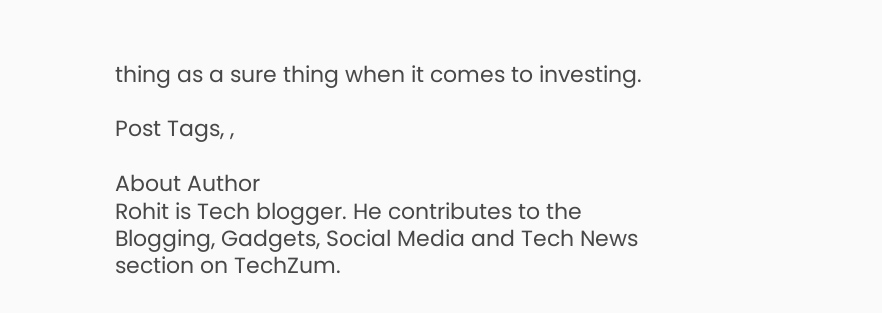thing as a sure thing when it comes to investing.

Post Tags, ,

About Author
Rohit is Tech blogger. He contributes to the Blogging, Gadgets, Social Media and Tech News section on TechZum.